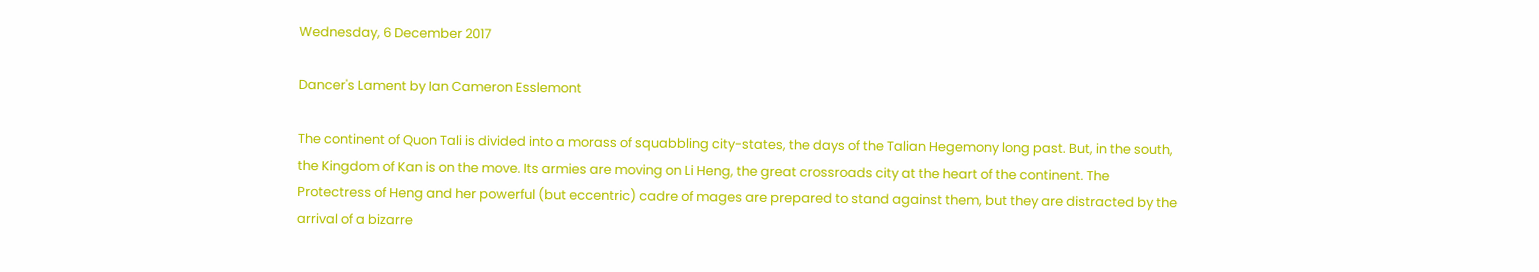Wednesday, 6 December 2017

Dancer's Lament by Ian Cameron Esslemont

The continent of Quon Tali is divided into a morass of squabbling city-states, the days of the Talian Hegemony long past. But, in the south, the Kingdom of Kan is on the move. Its armies are moving on Li Heng, the great crossroads city at the heart of the continent. The Protectress of Heng and her powerful (but eccentric) cadre of mages are prepared to stand against them, but they are distracted by the arrival of a bizarre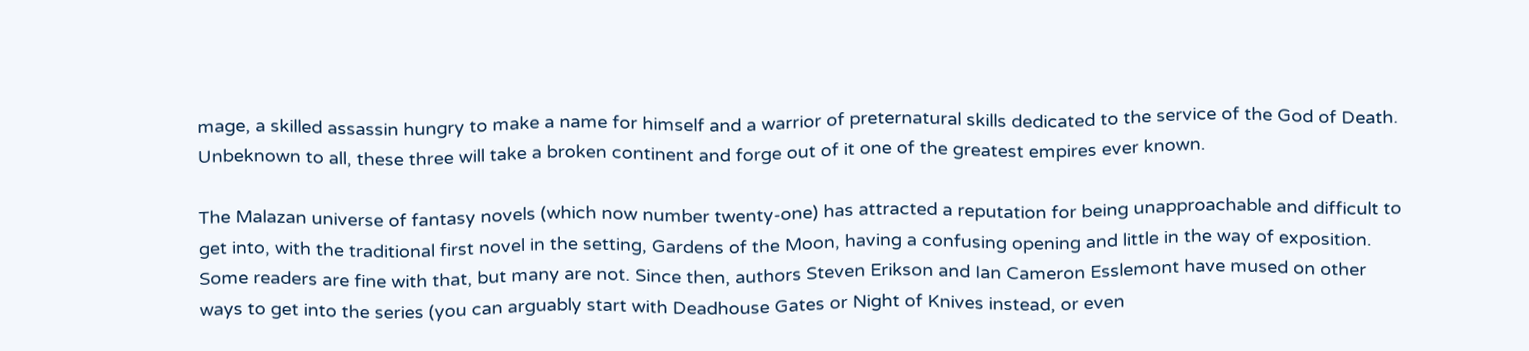mage, a skilled assassin hungry to make a name for himself and a warrior of preternatural skills dedicated to the service of the God of Death. Unbeknown to all, these three will take a broken continent and forge out of it one of the greatest empires ever known.

The Malazan universe of fantasy novels (which now number twenty-one) has attracted a reputation for being unapproachable and difficult to get into, with the traditional first novel in the setting, Gardens of the Moon, having a confusing opening and little in the way of exposition. Some readers are fine with that, but many are not. Since then, authors Steven Erikson and Ian Cameron Esslemont have mused on other ways to get into the series (you can arguably start with Deadhouse Gates or Night of Knives instead, or even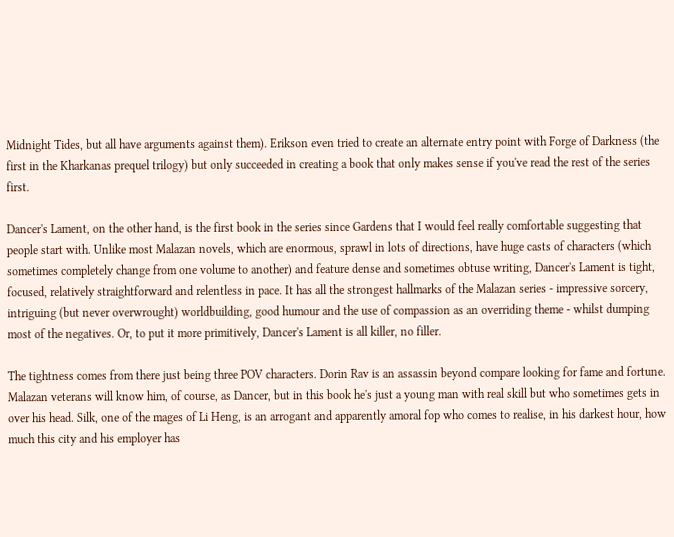Midnight Tides, but all have arguments against them). Erikson even tried to create an alternate entry point with Forge of Darkness (the first in the Kharkanas prequel trilogy) but only succeeded in creating a book that only makes sense if you've read the rest of the series first.

Dancer's Lament, on the other hand, is the first book in the series since Gardens that I would feel really comfortable suggesting that people start with. Unlike most Malazan novels, which are enormous, sprawl in lots of directions, have huge casts of characters (which sometimes completely change from one volume to another) and feature dense and sometimes obtuse writing, Dancer's Lament is tight, focused, relatively straightforward and relentless in pace. It has all the strongest hallmarks of the Malazan series - impressive sorcery, intriguing (but never overwrought) worldbuilding, good humour and the use of compassion as an overriding theme - whilst dumping most of the negatives. Or, to put it more primitively, Dancer's Lament is all killer, no filler.

The tightness comes from there just being three POV characters. Dorin Rav is an assassin beyond compare looking for fame and fortune. Malazan veterans will know him, of course, as Dancer, but in this book he's just a young man with real skill but who sometimes gets in over his head. Silk, one of the mages of Li Heng, is an arrogant and apparently amoral fop who comes to realise, in his darkest hour, how much this city and his employer has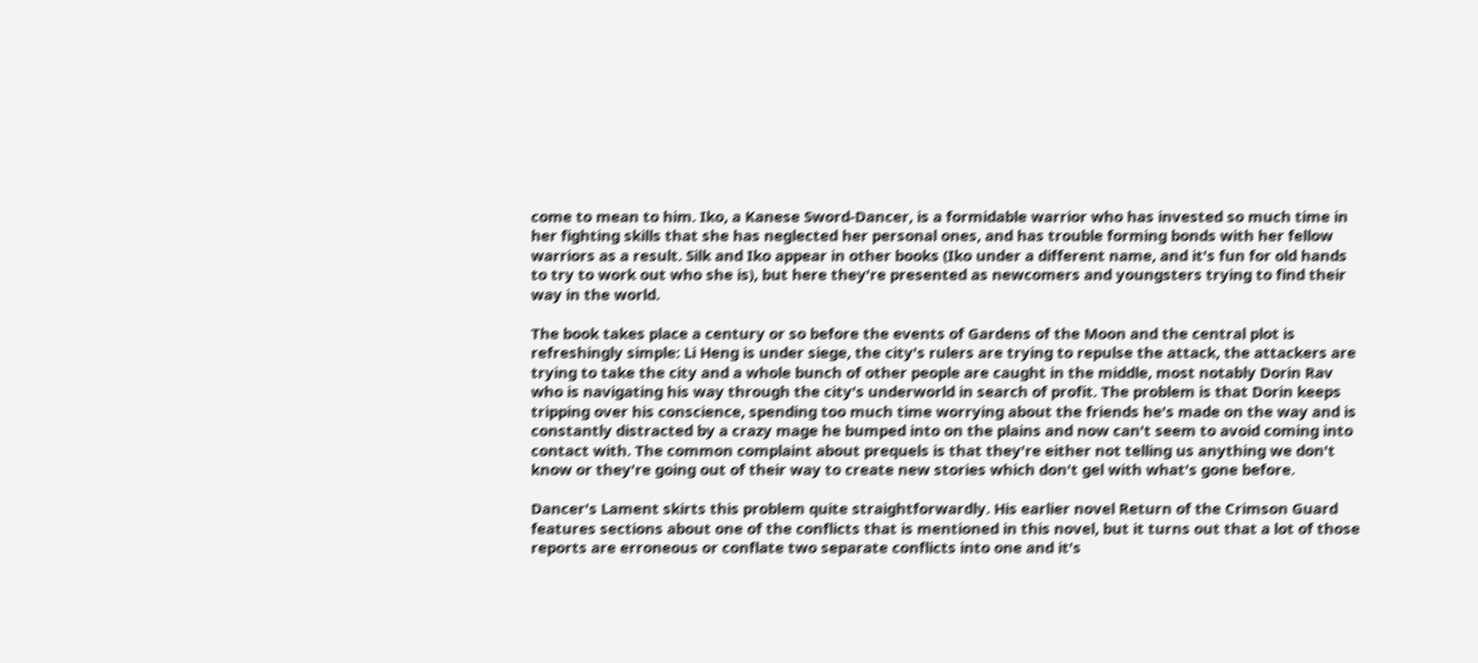come to mean to him. Iko, a Kanese Sword-Dancer, is a formidable warrior who has invested so much time in her fighting skills that she has neglected her personal ones, and has trouble forming bonds with her fellow warriors as a result. Silk and Iko appear in other books (Iko under a different name, and it's fun for old hands to try to work out who she is), but here they're presented as newcomers and youngsters trying to find their way in the world.

The book takes place a century or so before the events of Gardens of the Moon and the central plot is refreshingly simple: Li Heng is under siege, the city's rulers are trying to repulse the attack, the attackers are trying to take the city and a whole bunch of other people are caught in the middle, most notably Dorin Rav who is navigating his way through the city's underworld in search of profit. The problem is that Dorin keeps tripping over his conscience, spending too much time worrying about the friends he's made on the way and is constantly distracted by a crazy mage he bumped into on the plains and now can't seem to avoid coming into contact with. The common complaint about prequels is that they're either not telling us anything we don't know or they're going out of their way to create new stories which don't gel with what's gone before.

Dancer's Lament skirts this problem quite straightforwardly. His earlier novel Return of the Crimson Guard features sections about one of the conflicts that is mentioned in this novel, but it turns out that a lot of those reports are erroneous or conflate two separate conflicts into one and it's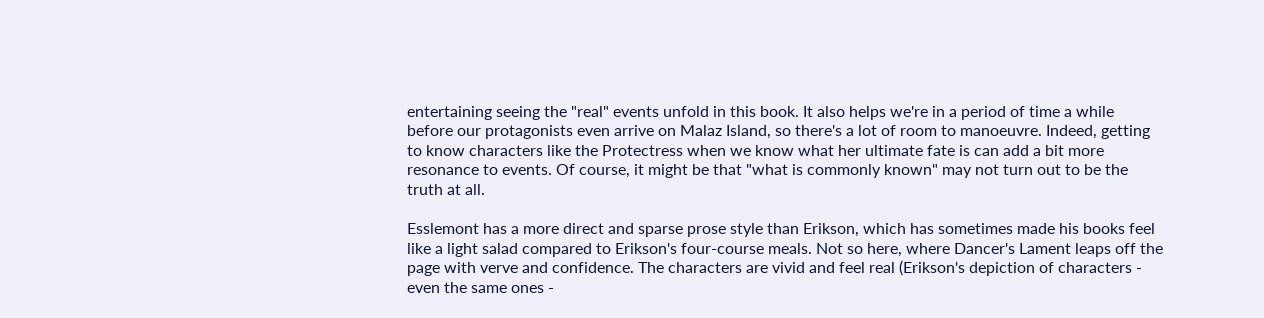entertaining seeing the "real" events unfold in this book. It also helps we're in a period of time a while before our protagonists even arrive on Malaz Island, so there's a lot of room to manoeuvre. Indeed, getting to know characters like the Protectress when we know what her ultimate fate is can add a bit more resonance to events. Of course, it might be that "what is commonly known" may not turn out to be the truth at all.

Esslemont has a more direct and sparse prose style than Erikson, which has sometimes made his books feel like a light salad compared to Erikson's four-course meals. Not so here, where Dancer's Lament leaps off the page with verve and confidence. The characters are vivid and feel real (Erikson's depiction of characters - even the same ones -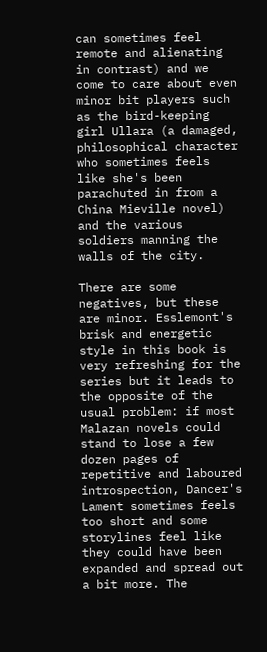can sometimes feel remote and alienating in contrast) and we come to care about even minor bit players such as the bird-keeping girl Ullara (a damaged, philosophical character who sometimes feels like she's been parachuted in from a China Mieville novel) and the various soldiers manning the walls of the city.

There are some negatives, but these are minor. Esslemont's brisk and energetic style in this book is very refreshing for the series but it leads to the opposite of the usual problem: if most Malazan novels could stand to lose a few dozen pages of repetitive and laboured introspection, Dancer's Lament sometimes feels too short and some storylines feel like they could have been expanded and spread out a bit more. The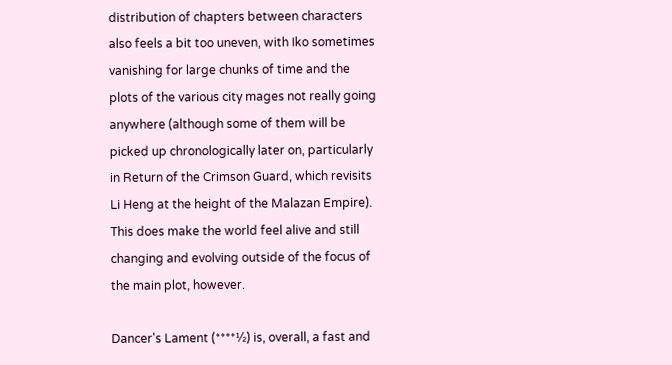distribution of chapters between characters also feels a bit too uneven, with Iko sometimes vanishing for large chunks of time and the plots of the various city mages not really going anywhere (although some of them will be picked up chronologically later on, particularly in Return of the Crimson Guard, which revisits Li Heng at the height of the Malazan Empire). This does make the world feel alive and still changing and evolving outside of the focus of the main plot, however.

Dancer's Lament (****½) is, overall, a fast and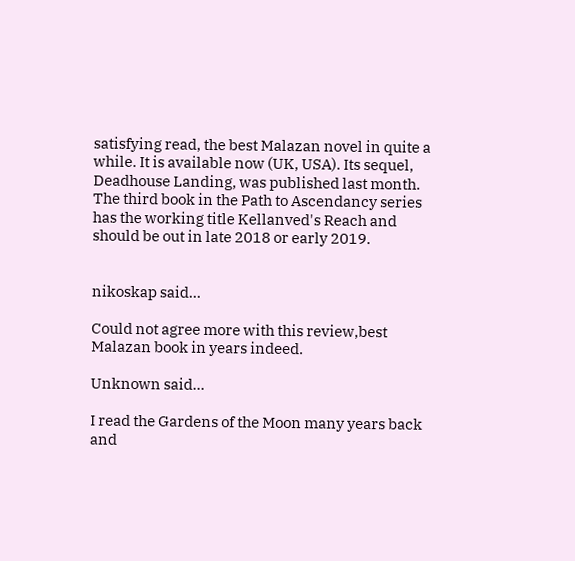satisfying read, the best Malazan novel in quite a while. It is available now (UK, USA). Its sequel, Deadhouse Landing, was published last month. The third book in the Path to Ascendancy series has the working title Kellanved's Reach and should be out in late 2018 or early 2019.


nikoskap said...

Could not agree more with this review,best Malazan book in years indeed.

Unknown said...

I read the Gardens of the Moon many years back and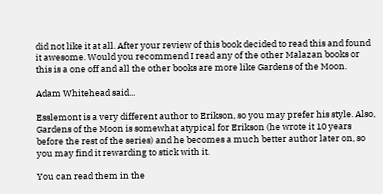did not like it at all. After your review of this book decided to read this and found it awesome. Would you recommend I read any of the other Malazan books or this is a one off and all the other books are more like Gardens of the Moon.

Adam Whitehead said...

Esslemont is a very different author to Erikson, so you may prefer his style. Also, Gardens of the Moon is somewhat atypical for Erikson (he wrote it 10 years before the rest of the series) and he becomes a much better author later on, so you may find it rewarding to stick with it.

You can read them in the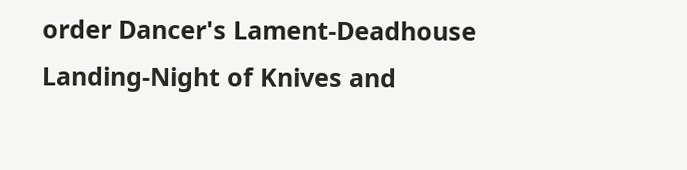order Dancer's Lament-Deadhouse Landing-Night of Knives and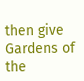then give Gardens of the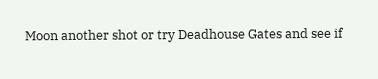Moon another shot or try Deadhouse Gates and see if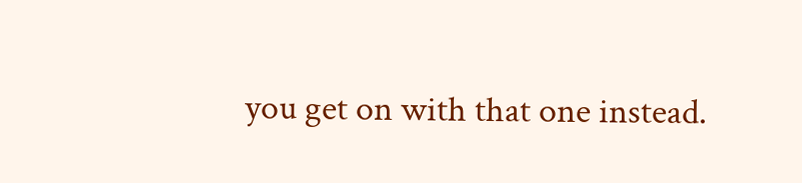you get on with that one instead.